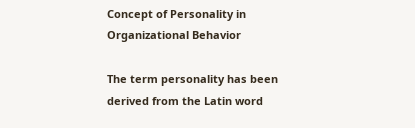Concept of Personality in Organizational Behavior

The term personality has been derived from the Latin word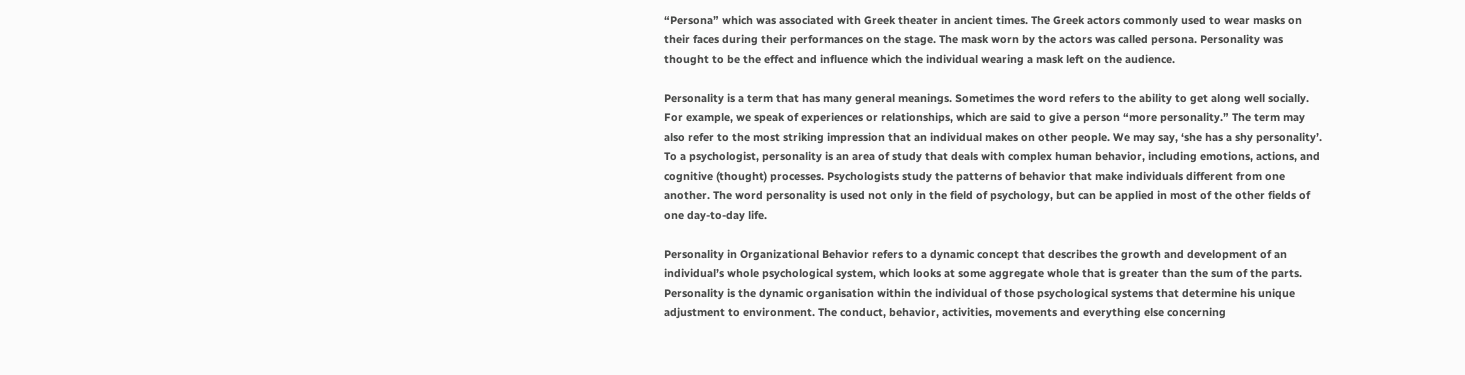“Persona” which was associated with Greek theater in ancient times. The Greek actors commonly used to wear masks on their faces during their performances on the stage. The mask worn by the actors was called persona. Personality was thought to be the effect and influence which the individual wearing a mask left on the audience.

Personality is a term that has many general meanings. Sometimes the word refers to the ability to get along well socially. For example, we speak of experiences or relationships, which are said to give a person “more personality.” The term may also refer to the most striking impression that an individual makes on other people. We may say, ‘she has a shy personality’. To a psychologist, personality is an area of study that deals with complex human behavior, including emotions, actions, and cognitive (thought) processes. Psychologists study the patterns of behavior that make individuals different from one another. The word personality is used not only in the field of psychology, but can be applied in most of the other fields of one day-to-day life.

Personality in Organizational Behavior refers to a dynamic concept that describes the growth and development of an individual’s whole psychological system, which looks at some aggregate whole that is greater than the sum of the parts. Personality is the dynamic organisation within the individual of those psychological systems that determine his unique adjustment to environment. The conduct, behavior, activities, movements and everything else concerning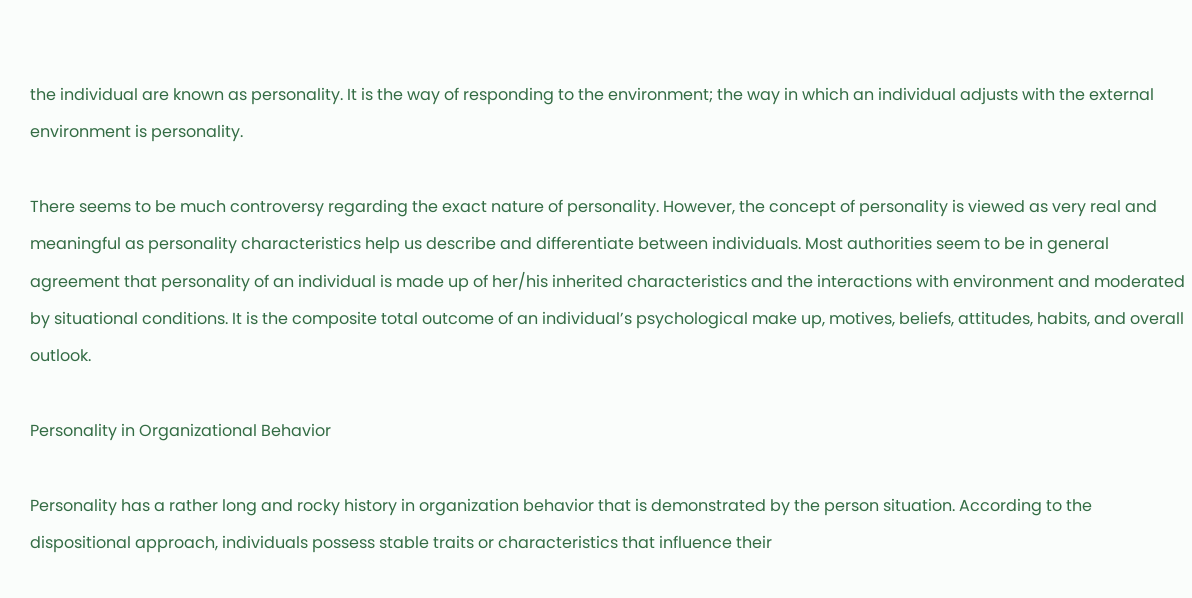the individual are known as personality. It is the way of responding to the environment; the way in which an individual adjusts with the external environment is personality.

There seems to be much controversy regarding the exact nature of personality. However, the concept of personality is viewed as very real and meaningful as personality characteristics help us describe and differentiate between individuals. Most authorities seem to be in general agreement that personality of an individual is made up of her/his inherited characteristics and the interactions with environment and moderated by situational conditions. It is the composite total outcome of an individual’s psychological make up, motives, beliefs, attitudes, habits, and overall outlook.

Personality in Organizational Behavior

Personality has a rather long and rocky history in organization behavior that is demonstrated by the person situation. According to the dispositional approach, individuals possess stable traits or characteristics that influence their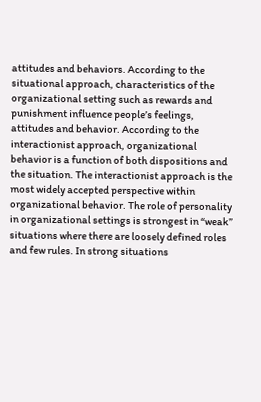attitudes and behaviors. According to the situational approach, characteristics of the organizational setting such as rewards and punishment influence people’s feelings, attitudes and behavior. According to the interactionist approach, organizational behavior is a function of both dispositions and the situation. The interactionist approach is the most widely accepted perspective within organizational behavior. The role of personality in organizational settings is strongest in “weak” situations where there are loosely defined roles and few rules. In strong situations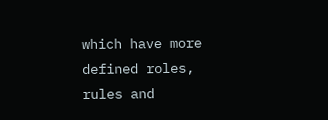which have more defined roles, rules and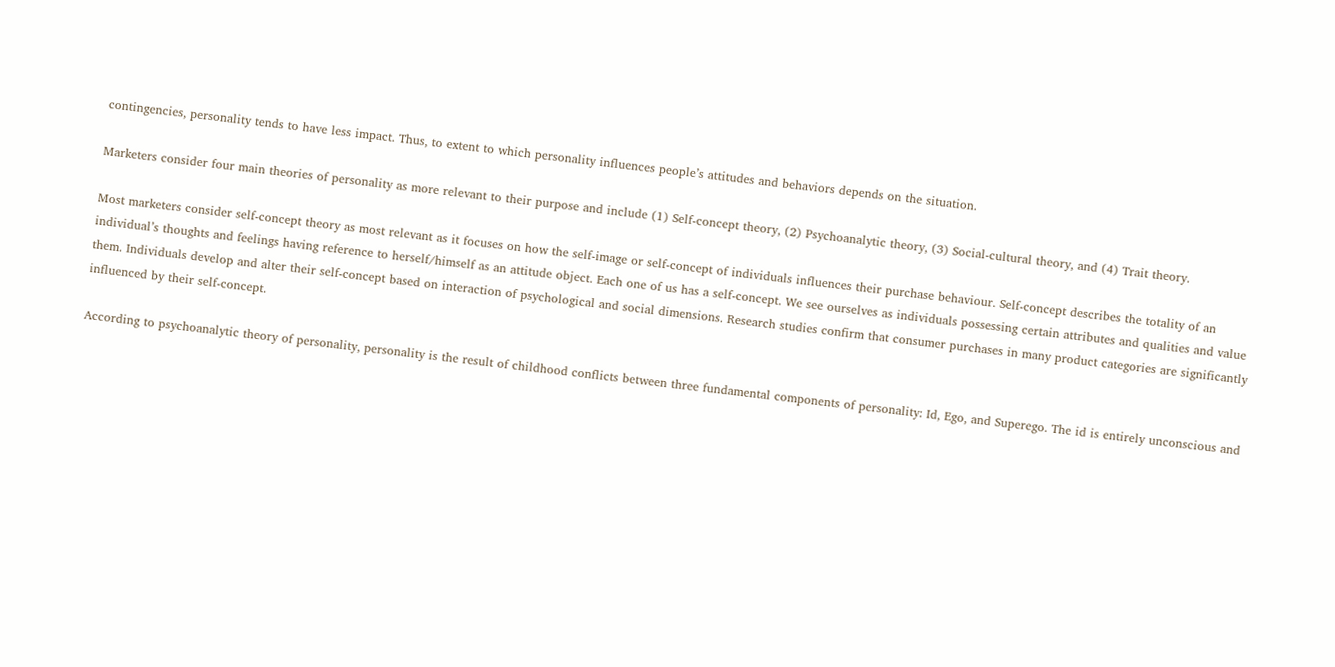contingencies, personality tends to have less impact. Thus, to extent to which personality influences people’s attitudes and behaviors depends on the situation.

Marketers consider four main theories of personality as more relevant to their purpose and include (1) Self-concept theory, (2) Psychoanalytic theory, (3) Social-cultural theory, and (4) Trait theory.

Most marketers consider self-concept theory as most relevant as it focuses on how the self-image or self-concept of individuals influences their purchase behaviour. Self-concept describes the totality of an individual’s thoughts and feelings having reference to herself/himself as an attitude object. Each one of us has a self-concept. We see ourselves as individuals possessing certain attributes and qualities and value them. Individuals develop and alter their self-concept based on interaction of psychological and social dimensions. Research studies confirm that consumer purchases in many product categories are significantly influenced by their self-concept.

According to psychoanalytic theory of personality, personality is the result of childhood conflicts between three fundamental components of personality: Id, Ego, and Superego. The id is entirely unconscious and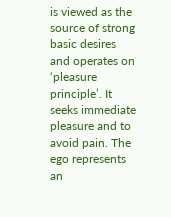is viewed as the source of strong basic desires and operates on ‘pleasure principle’. It seeks immediate pleasure and to avoid pain. The ego represents an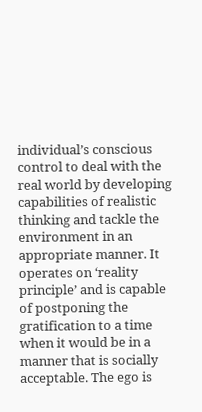individual’s conscious control to deal with the real world by developing capabilities of realistic thinking and tackle the environment in an appropriate manner. It operates on ‘reality principle’ and is capable of postponing the gratification to a time when it would be in a manner that is socially acceptable. The ego is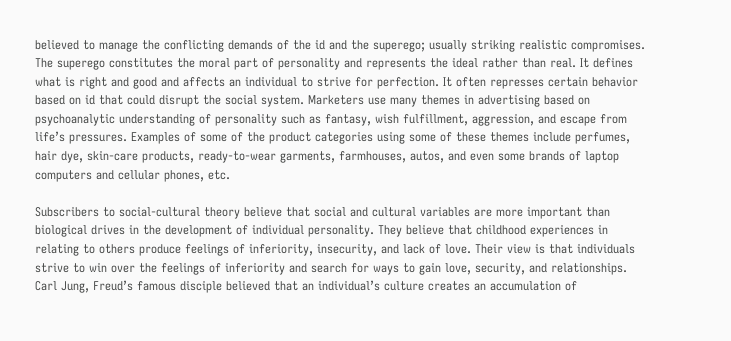believed to manage the conflicting demands of the id and the superego; usually striking realistic compromises. The superego constitutes the moral part of personality and represents the ideal rather than real. It defines what is right and good and affects an individual to strive for perfection. It often represses certain behavior based on id that could disrupt the social system. Marketers use many themes in advertising based on psychoanalytic understanding of personality such as fantasy, wish fulfillment, aggression, and escape from life’s pressures. Examples of some of the product categories using some of these themes include perfumes, hair dye, skin-care products, ready-to-wear garments, farmhouses, autos, and even some brands of laptop computers and cellular phones, etc.

Subscribers to social-cultural theory believe that social and cultural variables are more important than biological drives in the development of individual personality. They believe that childhood experiences in relating to others produce feelings of inferiority, insecurity, and lack of love. Their view is that individuals strive to win over the feelings of inferiority and search for ways to gain love, security, and relationships. Carl Jung, Freud’s famous disciple believed that an individual’s culture creates an accumulation of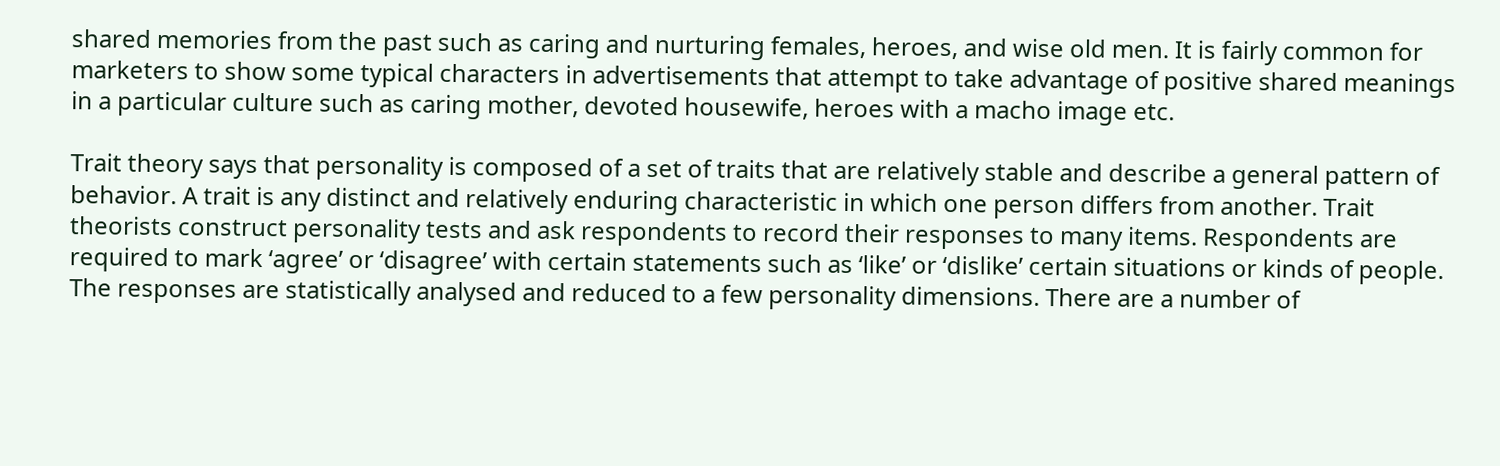shared memories from the past such as caring and nurturing females, heroes, and wise old men. It is fairly common for marketers to show some typical characters in advertisements that attempt to take advantage of positive shared meanings in a particular culture such as caring mother, devoted housewife, heroes with a macho image etc.

Trait theory says that personality is composed of a set of traits that are relatively stable and describe a general pattern of behavior. A trait is any distinct and relatively enduring characteristic in which one person differs from another. Trait theorists construct personality tests and ask respondents to record their responses to many items. Respondents are required to mark ‘agree’ or ‘disagree’ with certain statements such as ‘like’ or ‘dislike’ certain situations or kinds of people. The responses are statistically analysed and reduced to a few personality dimensions. There are a number of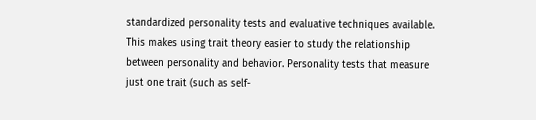standardized personality tests and evaluative techniques available. This makes using trait theory easier to study the relationship between personality and behavior. Personality tests that measure just one trait (such as self-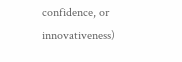confidence, or innovativeness)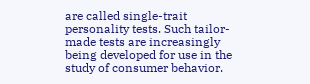are called single-trait personality tests. Such tailor-made tests are increasingly being developed for use in the study of consumer behavior.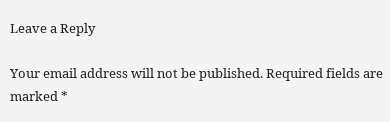Leave a Reply

Your email address will not be published. Required fields are marked *